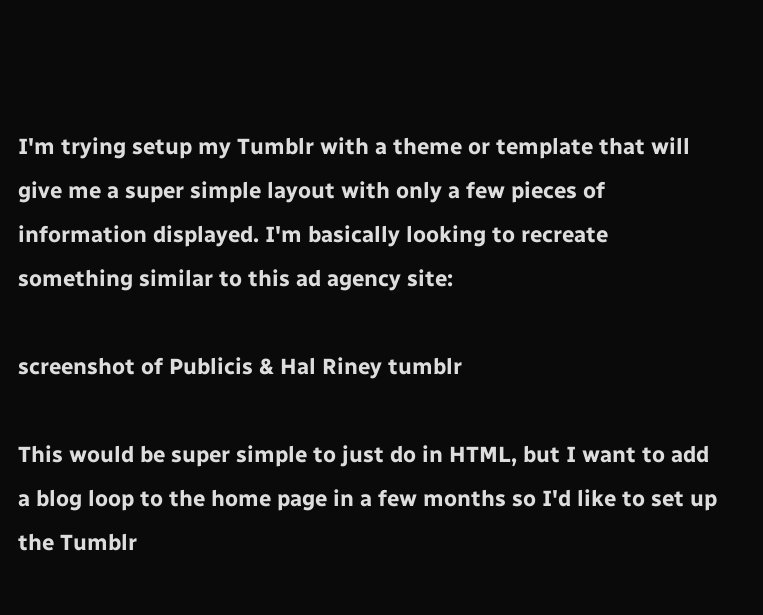I'm trying setup my Tumblr with a theme or template that will give me a super simple layout with only a few pieces of information displayed. I'm basically looking to recreate something similar to this ad agency site:

screenshot of Publicis & Hal Riney tumblr

This would be super simple to just do in HTML, but I want to add a blog loop to the home page in a few months so I'd like to set up the Tumblr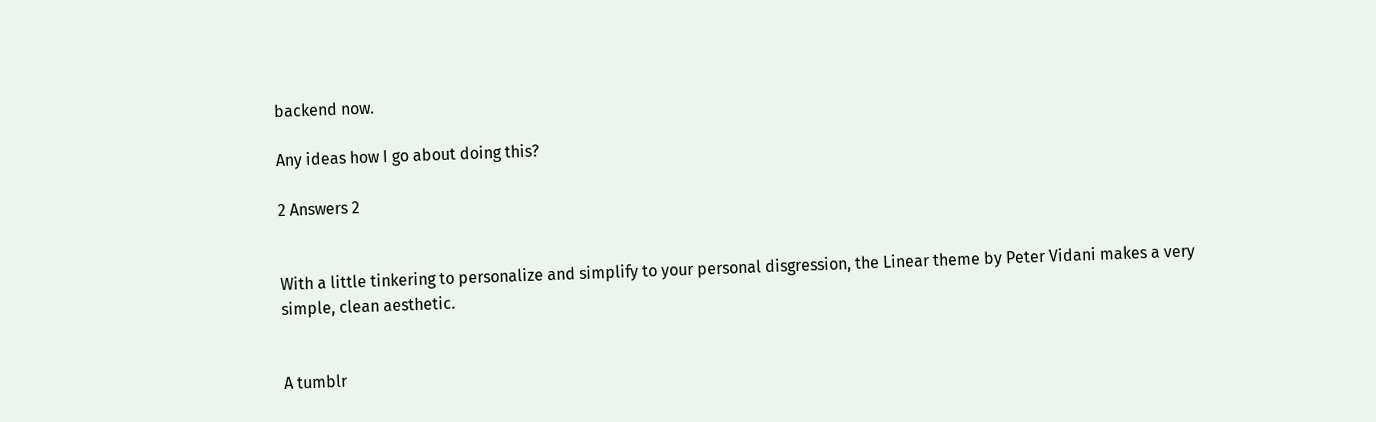backend now.

Any ideas how I go about doing this?

2 Answers 2


With a little tinkering to personalize and simplify to your personal disgression, the Linear theme by Peter Vidani makes a very simple, clean aesthetic.


A tumblr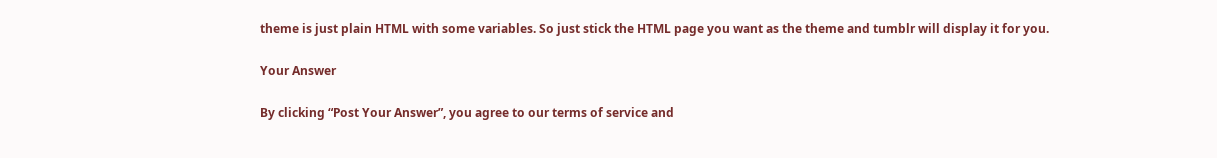theme is just plain HTML with some variables. So just stick the HTML page you want as the theme and tumblr will display it for you.

Your Answer

By clicking “Post Your Answer”, you agree to our terms of service and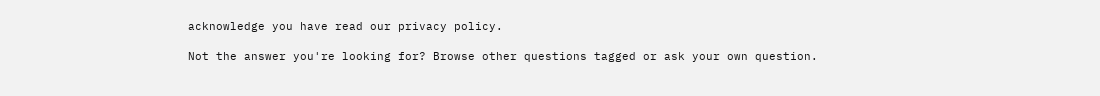acknowledge you have read our privacy policy.

Not the answer you're looking for? Browse other questions tagged or ask your own question.